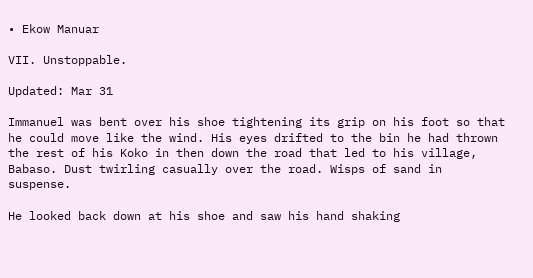• Ekow Manuar

VII. Unstoppable.

Updated: Mar 31

Immanuel was bent over his shoe tightening its grip on his foot so that he could move like the wind. His eyes drifted to the bin he had thrown the rest of his Koko in then down the road that led to his village, Babaso. Dust twirling casually over the road. Wisps of sand in suspense.

He looked back down at his shoe and saw his hand shaking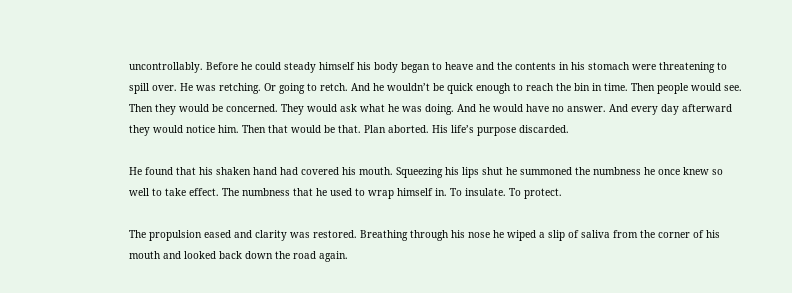uncontrollably. Before he could steady himself his body began to heave and the contents in his stomach were threatening to spill over. He was retching. Or going to retch. And he wouldn’t be quick enough to reach the bin in time. Then people would see. Then they would be concerned. They would ask what he was doing. And he would have no answer. And every day afterward they would notice him. Then that would be that. Plan aborted. His life’s purpose discarded.

He found that his shaken hand had covered his mouth. Squeezing his lips shut he summoned the numbness he once knew so well to take effect. The numbness that he used to wrap himself in. To insulate. To protect.

The propulsion eased and clarity was restored. Breathing through his nose he wiped a slip of saliva from the corner of his mouth and looked back down the road again.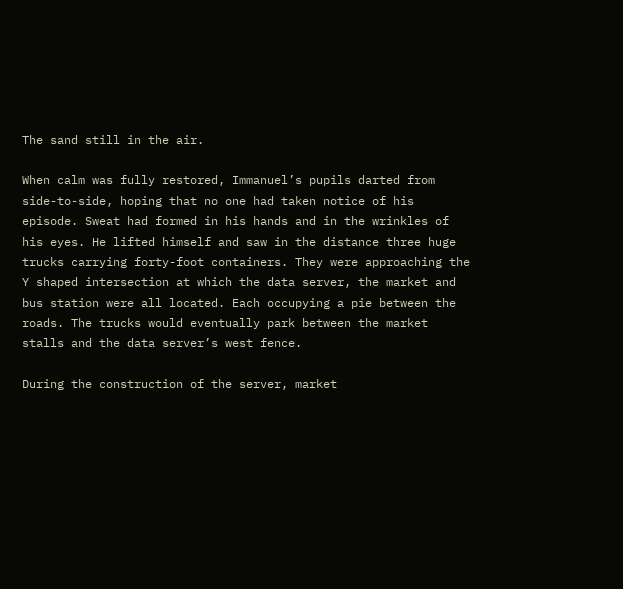The sand still in the air.

When calm was fully restored, Immanuel’s pupils darted from side-to-side, hoping that no one had taken notice of his episode. Sweat had formed in his hands and in the wrinkles of his eyes. He lifted himself and saw in the distance three huge trucks carrying forty-foot containers. They were approaching the Y shaped intersection at which the data server, the market and bus station were all located. Each occupying a pie between the roads. The trucks would eventually park between the market stalls and the data server’s west fence.

During the construction of the server, market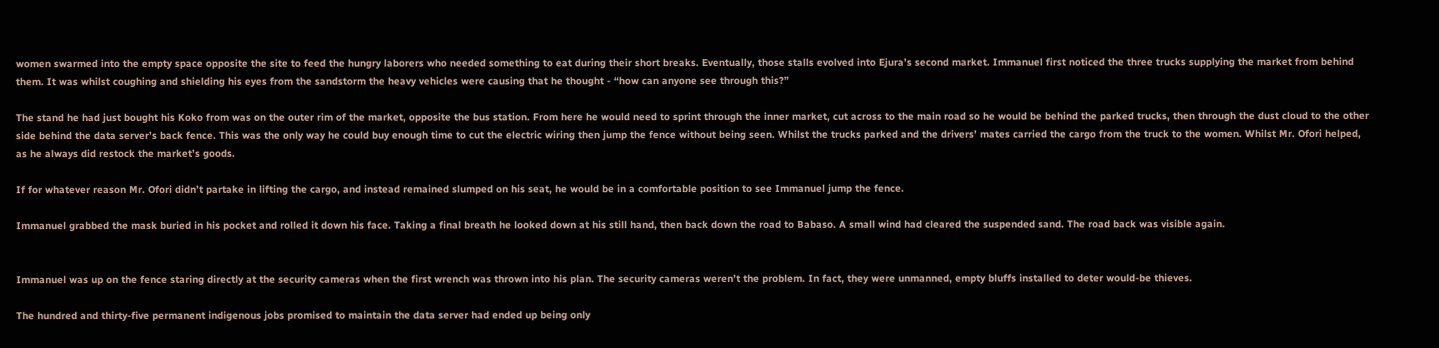women swarmed into the empty space opposite the site to feed the hungry laborers who needed something to eat during their short breaks. Eventually, those stalls evolved into Ejura’s second market. Immanuel first noticed the three trucks supplying the market from behind them. It was whilst coughing and shielding his eyes from the sandstorm the heavy vehicles were causing that he thought - “how can anyone see through this?”

The stand he had just bought his Koko from was on the outer rim of the market, opposite the bus station. From here he would need to sprint through the inner market, cut across to the main road so he would be behind the parked trucks, then through the dust cloud to the other side behind the data server’s back fence. This was the only way he could buy enough time to cut the electric wiring then jump the fence without being seen. Whilst the trucks parked and the drivers’ mates carried the cargo from the truck to the women. Whilst Mr. Ofori helped, as he always did restock the market’s goods.

If for whatever reason Mr. Ofori didn’t partake in lifting the cargo, and instead remained slumped on his seat, he would be in a comfortable position to see Immanuel jump the fence.

Immanuel grabbed the mask buried in his pocket and rolled it down his face. Taking a final breath he looked down at his still hand, then back down the road to Babaso. A small wind had cleared the suspended sand. The road back was visible again.


Immanuel was up on the fence staring directly at the security cameras when the first wrench was thrown into his plan. The security cameras weren’t the problem. In fact, they were unmanned, empty bluffs installed to deter would-be thieves.

The hundred and thirty-five permanent indigenous jobs promised to maintain the data server had ended up being only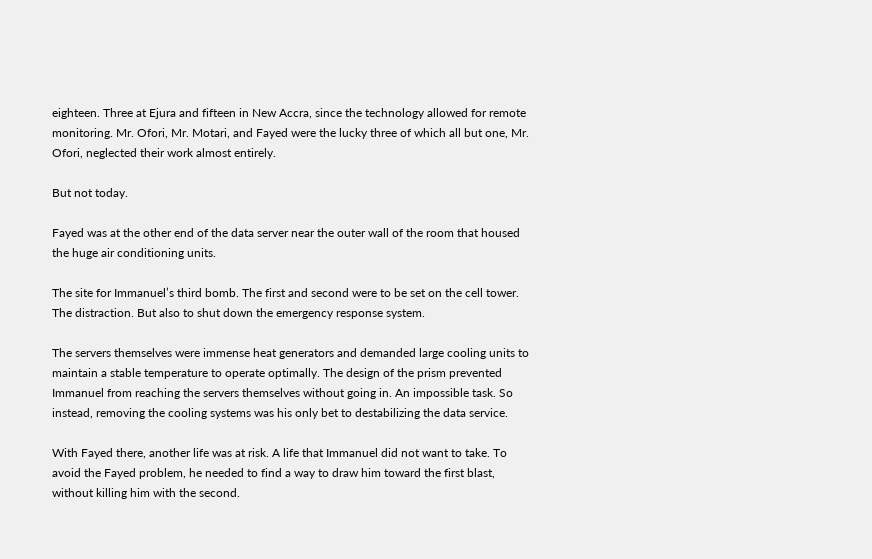eighteen. Three at Ejura and fifteen in New Accra, since the technology allowed for remote monitoring. Mr. Ofori, Mr. Motari, and Fayed were the lucky three of which all but one, Mr. Ofori, neglected their work almost entirely.

But not today.

Fayed was at the other end of the data server near the outer wall of the room that housed the huge air conditioning units.

The site for Immanuel’s third bomb. The first and second were to be set on the cell tower. The distraction. But also to shut down the emergency response system.

The servers themselves were immense heat generators and demanded large cooling units to maintain a stable temperature to operate optimally. The design of the prism prevented Immanuel from reaching the servers themselves without going in. An impossible task. So instead, removing the cooling systems was his only bet to destabilizing the data service.

With Fayed there, another life was at risk. A life that Immanuel did not want to take. To avoid the Fayed problem, he needed to find a way to draw him toward the first blast, without killing him with the second.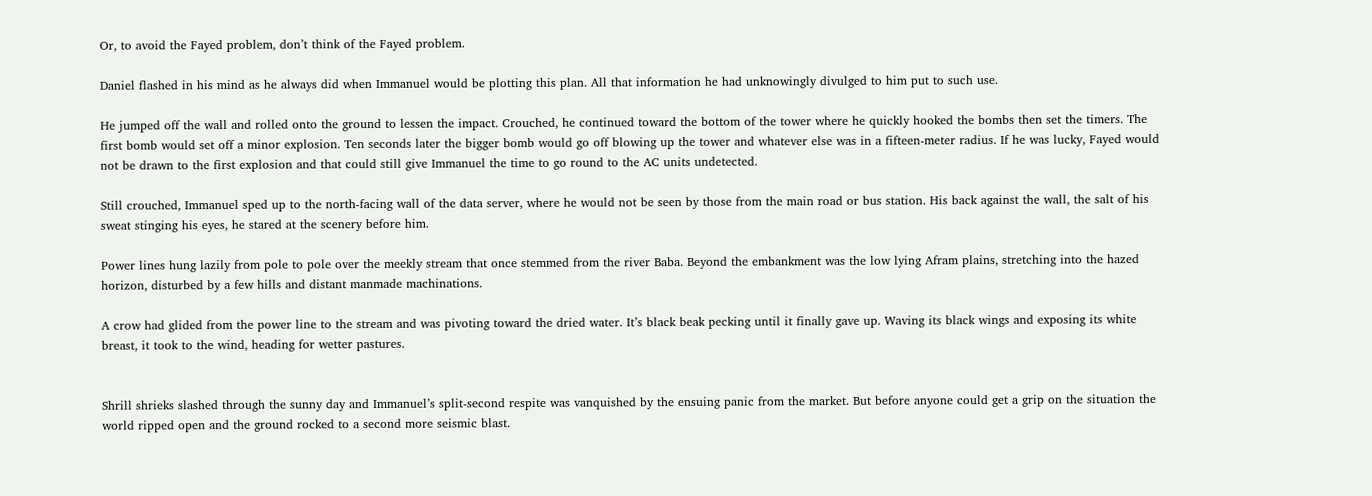Or, to avoid the Fayed problem, don’t think of the Fayed problem.

Daniel flashed in his mind as he always did when Immanuel would be plotting this plan. All that information he had unknowingly divulged to him put to such use.

He jumped off the wall and rolled onto the ground to lessen the impact. Crouched, he continued toward the bottom of the tower where he quickly hooked the bombs then set the timers. The first bomb would set off a minor explosion. Ten seconds later the bigger bomb would go off blowing up the tower and whatever else was in a fifteen-meter radius. If he was lucky, Fayed would not be drawn to the first explosion and that could still give Immanuel the time to go round to the AC units undetected.

Still crouched, Immanuel sped up to the north-facing wall of the data server, where he would not be seen by those from the main road or bus station. His back against the wall, the salt of his sweat stinging his eyes, he stared at the scenery before him.

Power lines hung lazily from pole to pole over the meekly stream that once stemmed from the river Baba. Beyond the embankment was the low lying Afram plains, stretching into the hazed horizon, disturbed by a few hills and distant manmade machinations.

A crow had glided from the power line to the stream and was pivoting toward the dried water. It’s black beak pecking until it finally gave up. Waving its black wings and exposing its white breast, it took to the wind, heading for wetter pastures.


Shrill shrieks slashed through the sunny day and Immanuel’s split-second respite was vanquished by the ensuing panic from the market. But before anyone could get a grip on the situation the world ripped open and the ground rocked to a second more seismic blast.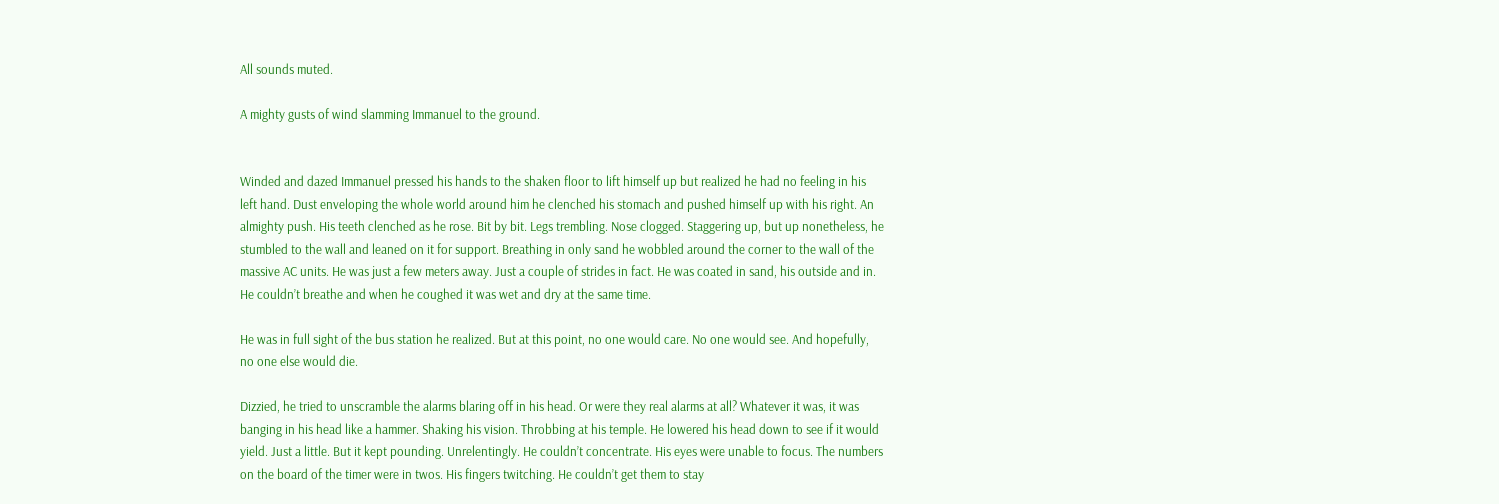All sounds muted.

A mighty gusts of wind slamming Immanuel to the ground.


Winded and dazed Immanuel pressed his hands to the shaken floor to lift himself up but realized he had no feeling in his left hand. Dust enveloping the whole world around him he clenched his stomach and pushed himself up with his right. An almighty push. His teeth clenched as he rose. Bit by bit. Legs trembling. Nose clogged. Staggering up, but up nonetheless, he stumbled to the wall and leaned on it for support. Breathing in only sand he wobbled around the corner to the wall of the massive AC units. He was just a few meters away. Just a couple of strides in fact. He was coated in sand, his outside and in. He couldn’t breathe and when he coughed it was wet and dry at the same time.

He was in full sight of the bus station he realized. But at this point, no one would care. No one would see. And hopefully, no one else would die.

Dizzied, he tried to unscramble the alarms blaring off in his head. Or were they real alarms at all? Whatever it was, it was banging in his head like a hammer. Shaking his vision. Throbbing at his temple. He lowered his head down to see if it would yield. Just a little. But it kept pounding. Unrelentingly. He couldn’t concentrate. His eyes were unable to focus. The numbers on the board of the timer were in twos. His fingers twitching. He couldn’t get them to stay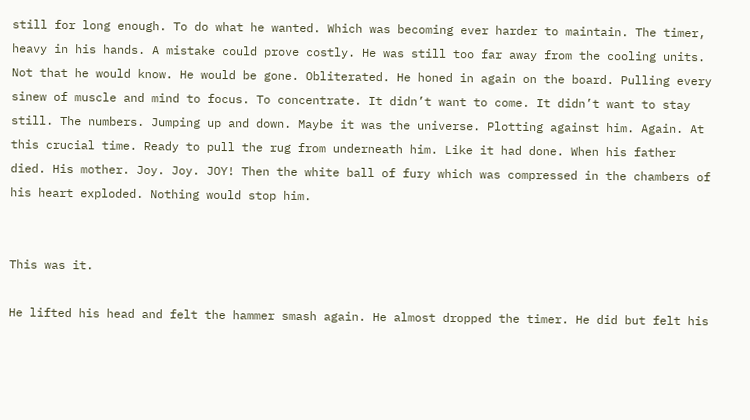still for long enough. To do what he wanted. Which was becoming ever harder to maintain. The timer, heavy in his hands. A mistake could prove costly. He was still too far away from the cooling units. Not that he would know. He would be gone. Obliterated. He honed in again on the board. Pulling every sinew of muscle and mind to focus. To concentrate. It didn’t want to come. It didn’t want to stay still. The numbers. Jumping up and down. Maybe it was the universe. Plotting against him. Again. At this crucial time. Ready to pull the rug from underneath him. Like it had done. When his father died. His mother. Joy. Joy. JOY! Then the white ball of fury which was compressed in the chambers of his heart exploded. Nothing would stop him.


This was it.

He lifted his head and felt the hammer smash again. He almost dropped the timer. He did but felt his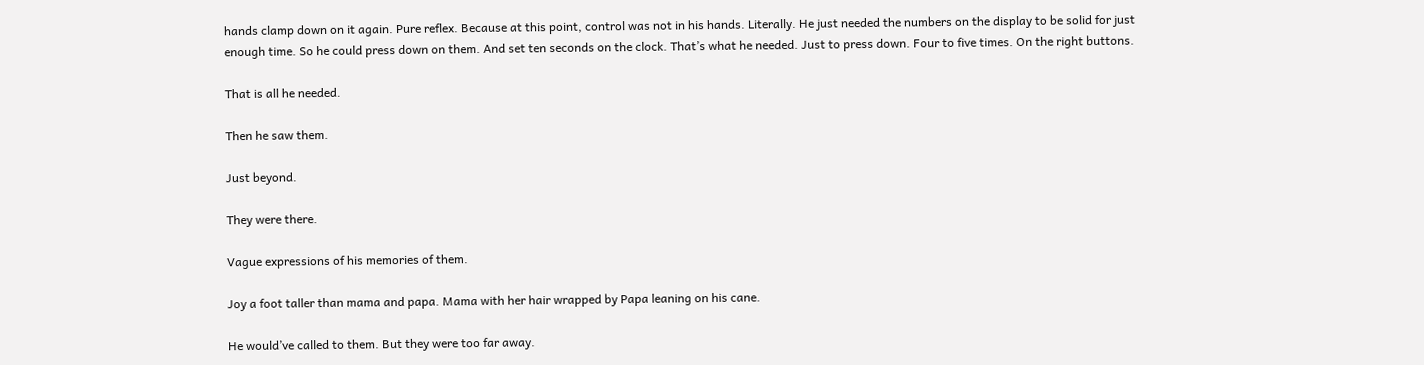hands clamp down on it again. Pure reflex. Because at this point, control was not in his hands. Literally. He just needed the numbers on the display to be solid for just enough time. So he could press down on them. And set ten seconds on the clock. That’s what he needed. Just to press down. Four to five times. On the right buttons.

That is all he needed.

Then he saw them.

Just beyond.

They were there.

Vague expressions of his memories of them.

Joy a foot taller than mama and papa. Mama with her hair wrapped by Papa leaning on his cane.

He would’ve called to them. But they were too far away.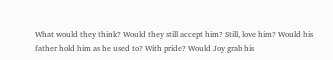What would they think? Would they still accept him? Still, love him? Would his father hold him as he used to? With pride? Would Joy grab his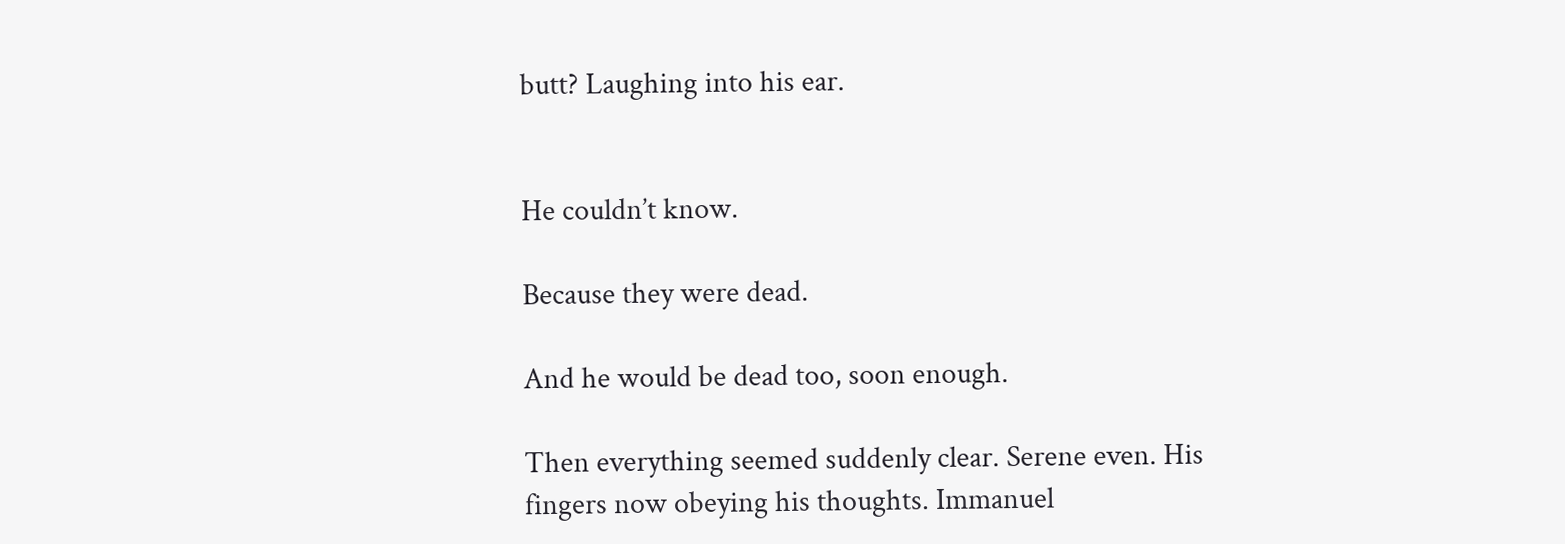butt? Laughing into his ear.


He couldn’t know.

Because they were dead.

And he would be dead too, soon enough.

Then everything seemed suddenly clear. Serene even. His fingers now obeying his thoughts. Immanuel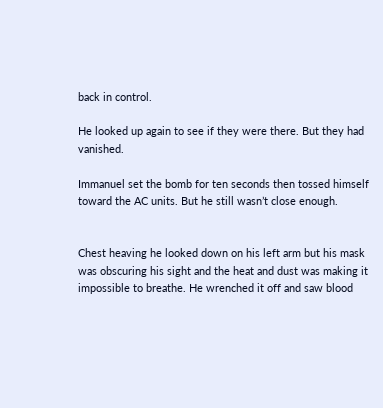back in control.

He looked up again to see if they were there. But they had vanished.

Immanuel set the bomb for ten seconds then tossed himself toward the AC units. But he still wasn’t close enough.


Chest heaving he looked down on his left arm but his mask was obscuring his sight and the heat and dust was making it impossible to breathe. He wrenched it off and saw blood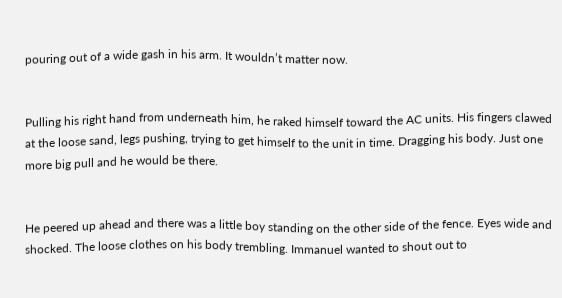pouring out of a wide gash in his arm. It wouldn’t matter now.


Pulling his right hand from underneath him, he raked himself toward the AC units. His fingers clawed at the loose sand, legs pushing, trying to get himself to the unit in time. Dragging his body. Just one more big pull and he would be there.


He peered up ahead and there was a little boy standing on the other side of the fence. Eyes wide and shocked. The loose clothes on his body trembling. Immanuel wanted to shout out to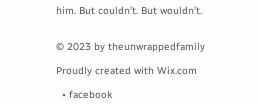him. But couldn’t. But wouldn’t.


© 2023 by theunwrappedfamily

Proudly created with Wix.com

  • facebook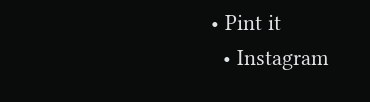• Pint it
  • Instagram